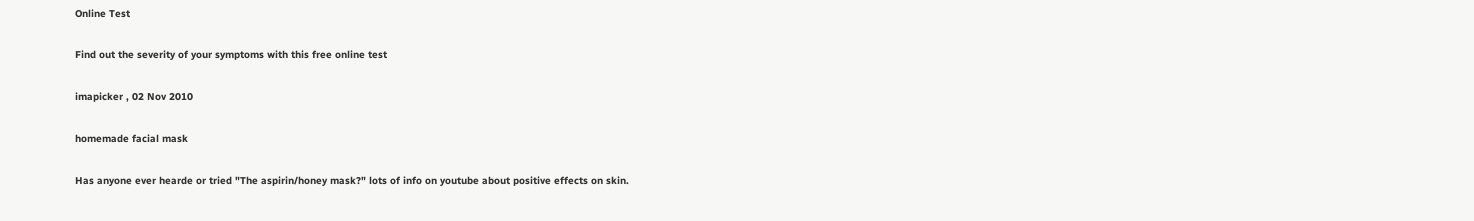Online Test

Find out the severity of your symptoms with this free online test

imapicker , 02 Nov 2010

homemade facial mask

Has anyone ever hearde or tried "The aspirin/honey mask?" lots of info on youtube about positive effects on skin.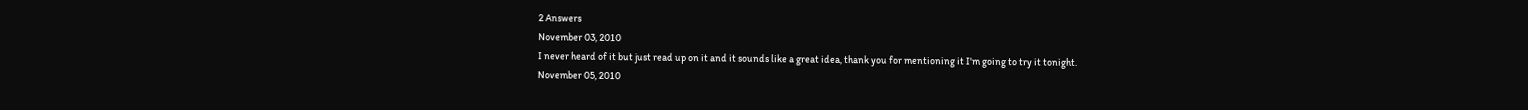2 Answers
November 03, 2010
I never heard of it but just read up on it and it sounds like a great idea, thank you for mentioning it I'm going to try it tonight.
November 05, 2010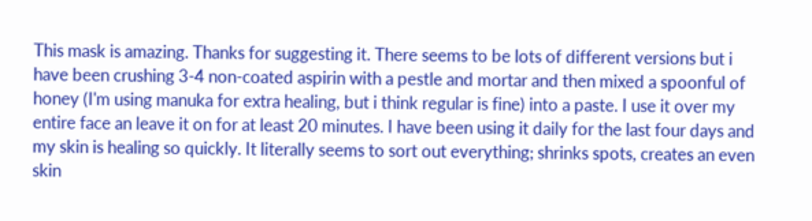This mask is amazing. Thanks for suggesting it. There seems to be lots of different versions but i have been crushing 3-4 non-coated aspirin with a pestle and mortar and then mixed a spoonful of honey (I'm using manuka for extra healing, but i think regular is fine) into a paste. I use it over my entire face an leave it on for at least 20 minutes. I have been using it daily for the last four days and my skin is healing so quickly. It literally seems to sort out everything; shrinks spots, creates an even skin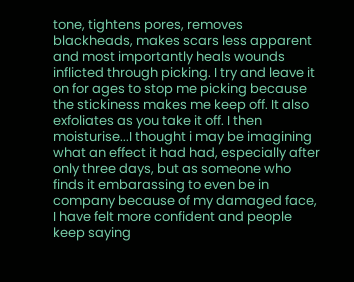tone, tightens pores, removes blackheads, makes scars less apparent and most importantly heals wounds inflicted through picking. I try and leave it on for ages to stop me picking because the stickiness makes me keep off. It also exfoliates as you take it off. I then moisturise...I thought i may be imagining what an effect it had had, especially after only three days, but as someone who finds it embarassing to even be in company because of my damaged face, I have felt more confident and people keep saying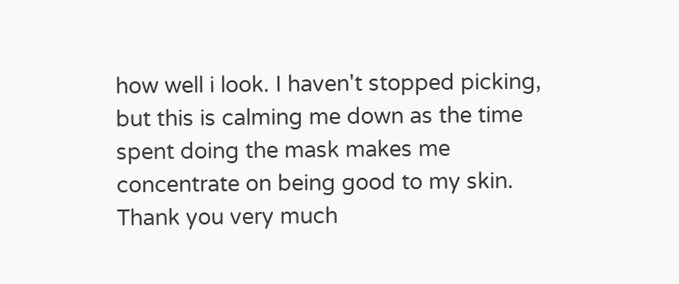how well i look. I haven't stopped picking, but this is calming me down as the time spent doing the mask makes me concentrate on being good to my skin. Thank you very much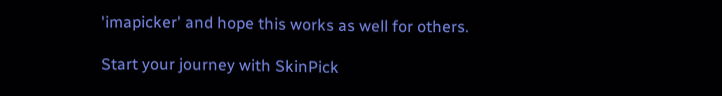'imapicker' and hope this works as well for others.

Start your journey with SkinPick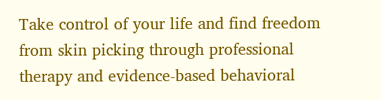Take control of your life and find freedom from skin picking through professional therapy and evidence-based behavioral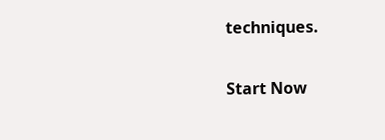techniques.

Start Now